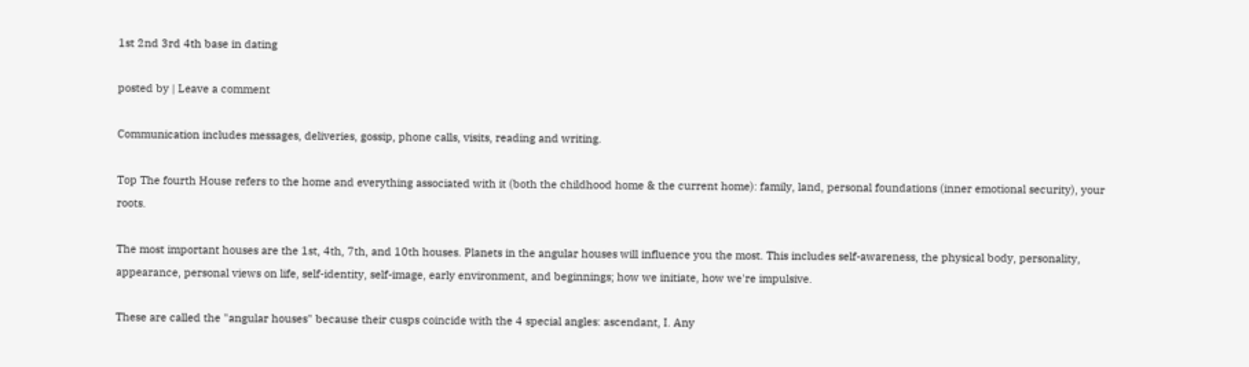1st 2nd 3rd 4th base in dating

posted by | Leave a comment

Communication includes messages, deliveries, gossip, phone calls, visits, reading and writing.

Top The fourth House refers to the home and everything associated with it (both the childhood home & the current home): family, land, personal foundations (inner emotional security), your roots.

The most important houses are the 1st, 4th, 7th, and 10th houses. Planets in the angular houses will influence you the most. This includes self-awareness, the physical body, personality, appearance, personal views on life, self-identity, self-image, early environment, and beginnings; how we initiate, how we're impulsive.

These are called the "angular houses" because their cusps coincide with the 4 special angles: ascendant, I. Any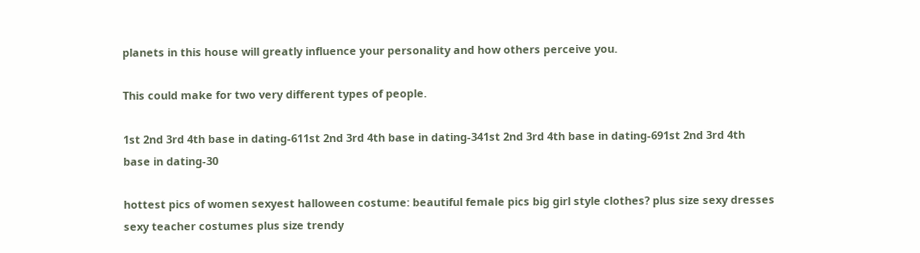planets in this house will greatly influence your personality and how others perceive you.

This could make for two very different types of people.

1st 2nd 3rd 4th base in dating-611st 2nd 3rd 4th base in dating-341st 2nd 3rd 4th base in dating-691st 2nd 3rd 4th base in dating-30

hottest pics of women sexyest halloween costume: beautiful female pics big girl style clothes? plus size sexy dresses sexy teacher costumes plus size trendy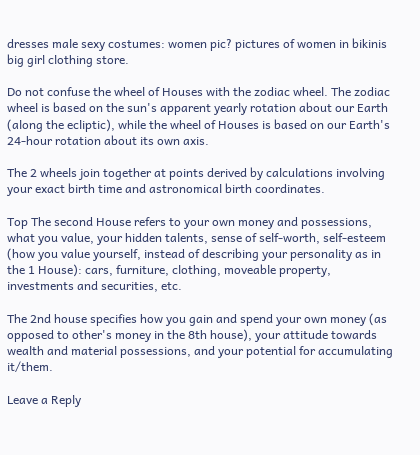dresses male sexy costumes: women pic? pictures of women in bikinis big girl clothing store.

Do not confuse the wheel of Houses with the zodiac wheel. The zodiac wheel is based on the sun's apparent yearly rotation about our Earth (along the ecliptic), while the wheel of Houses is based on our Earth's 24-hour rotation about its own axis.

The 2 wheels join together at points derived by calculations involving your exact birth time and astronomical birth coordinates.

Top The second House refers to your own money and possessions, what you value, your hidden talents, sense of self-worth, self-esteem (how you value yourself, instead of describing your personality as in the 1 House): cars, furniture, clothing, moveable property, investments and securities, etc.

The 2nd house specifies how you gain and spend your own money (as opposed to other's money in the 8th house), your attitude towards wealth and material possessions, and your potential for accumulating it/them.

Leave a Reply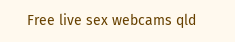Free live sex webcams qld